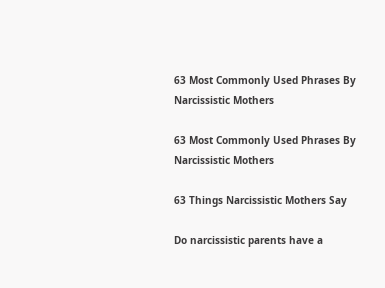63 Most Commonly Used Phrases By Narcissistic Mothers

63 Most Commonly Used Phrases By Narcissistic Mothers

63 Things Narcissistic Mothers Say

Do narcissistic parents have a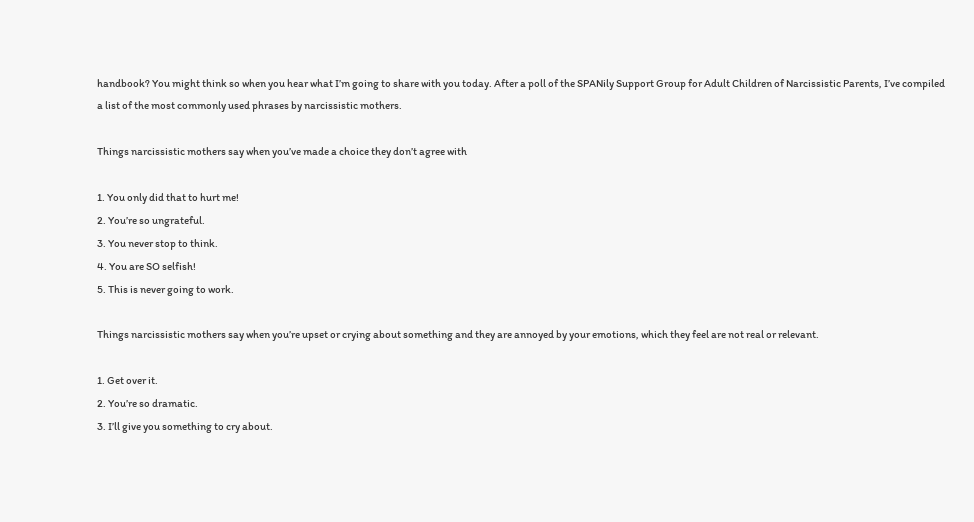handbook? You might think so when you hear what I’m going to share with you today. After a poll of the SPANily Support Group for Adult Children of Narcissistic Parents, I’ve compiled a list of the most commonly used phrases by narcissistic mothers.

Things narcissistic mothers say when you’ve made a choice they don’t agree with

1. You only did that to hurt me!
2. You’re so ungrateful.
3. You never stop to think.
4. You are SO selfish!
5. This is never going to work.

Things narcissistic mothers say when you’re upset or crying about something and they are annoyed by your emotions, which they feel are not real or relevant.

1. Get over it.
2. You’re so dramatic.
3. I’ll give you something to cry about.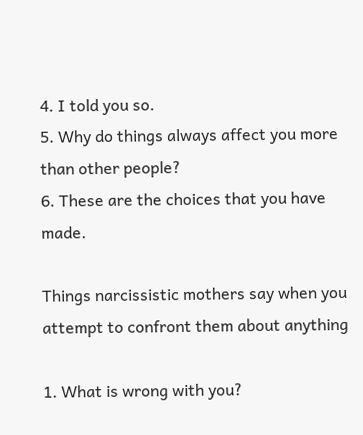4. I told you so.
5. Why do things always affect you more than other people?
6. These are the choices that you have made.

Things narcissistic mothers say when you attempt to confront them about anything

1. What is wrong with you?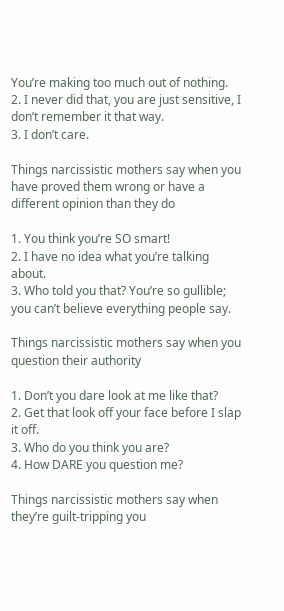You’re making too much out of nothing.
2. I never did that, you are just sensitive, I don’t remember it that way.
3. I don’t care.

Things narcissistic mothers say when you have proved them wrong or have a different opinion than they do

1. You think you’re SO smart!
2. I have no idea what you’re talking about.
3. Who told you that? You’re so gullible; you can’t believe everything people say.

Things narcissistic mothers say when you question their authority

1. Don’t you dare look at me like that?
2. Get that look off your face before I slap it off.
3. Who do you think you are?
4. How DARE you question me?

Things narcissistic mothers say when they’re guilt-tripping you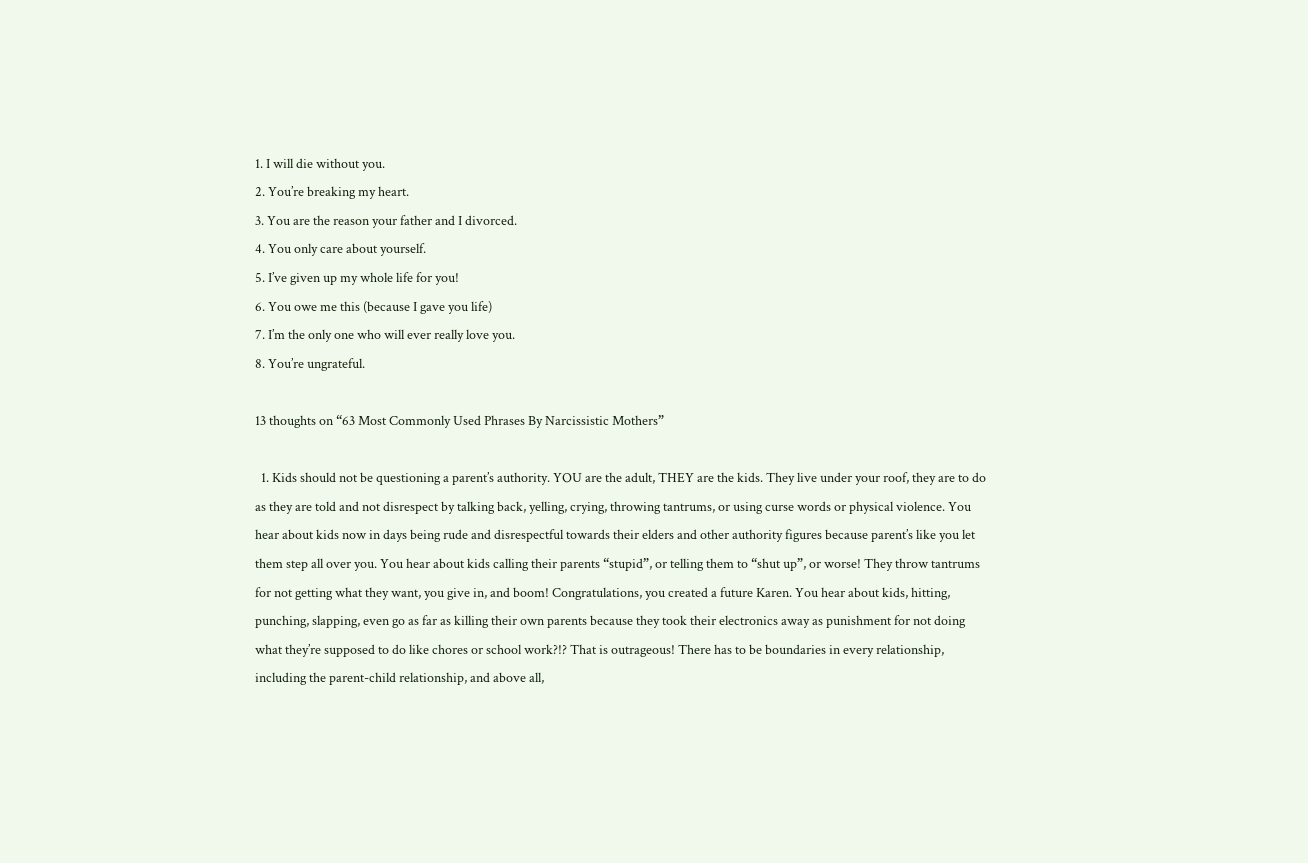1. I will die without you.
2. You’re breaking my heart.
3. You are the reason your father and I divorced.
4. You only care about yourself.
5. I’ve given up my whole life for you!
6. You owe me this (because I gave you life)
7. I’m the only one who will ever really love you.
8. You’re ungrateful.

13 thoughts on “63 Most Commonly Used Phrases By Narcissistic Mothers”

  1. Kids should not be questioning a parent’s authority. YOU are the adult, THEY are the kids. They live under your roof, they are to do as they are told and not disrespect by talking back, yelling, crying, throwing tantrums, or using curse words or physical violence. You hear about kids now in days being rude and disrespectful towards their elders and other authority figures because parent’s like you let them step all over you. You hear about kids calling their parents “stupid”, or telling them to “shut up”, or worse! They throw tantrums for not getting what they want, you give in, and boom! Congratulations, you created a future Karen. You hear about kids, hitting, punching, slapping, even go as far as killing their own parents because they took their electronics away as punishment for not doing what they’re supposed to do like chores or school work?!? That is outrageous! There has to be boundaries in every relationship, including the parent-child relationship, and above all,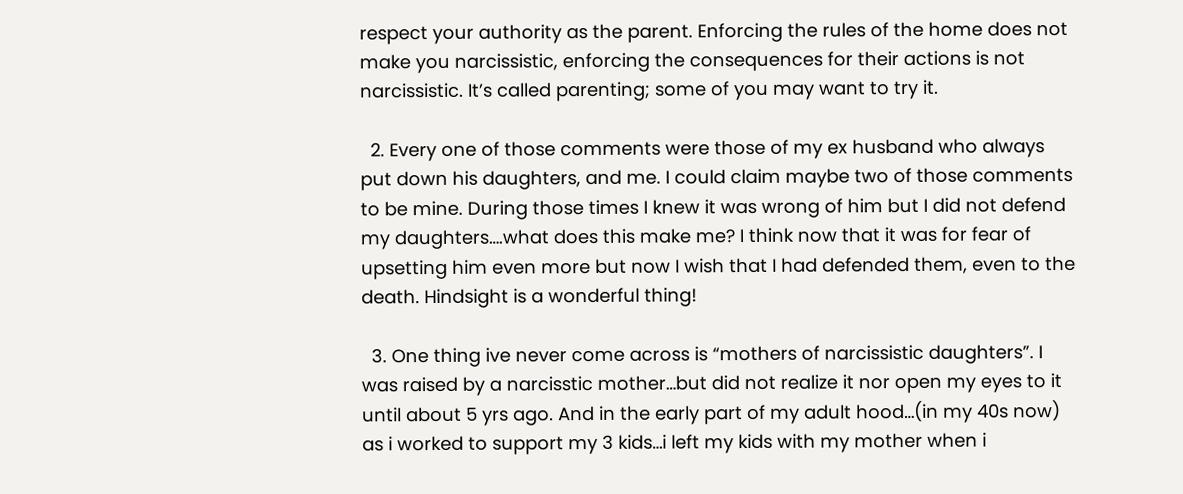respect your authority as the parent. Enforcing the rules of the home does not make you narcissistic, enforcing the consequences for their actions is not narcissistic. It’s called parenting; some of you may want to try it.

  2. Every one of those comments were those of my ex husband who always put down his daughters, and me. I could claim maybe two of those comments to be mine. During those times I knew it was wrong of him but I did not defend my daughters….what does this make me? I think now that it was for fear of upsetting him even more but now I wish that I had defended them, even to the death. Hindsight is a wonderful thing!

  3. One thing ive never come across is “mothers of narcissistic daughters”. I was raised by a narcisstic mother…but did not realize it nor open my eyes to it until about 5 yrs ago. And in the early part of my adult hood…(in my 40s now) as i worked to support my 3 kids…i left my kids with my mother when i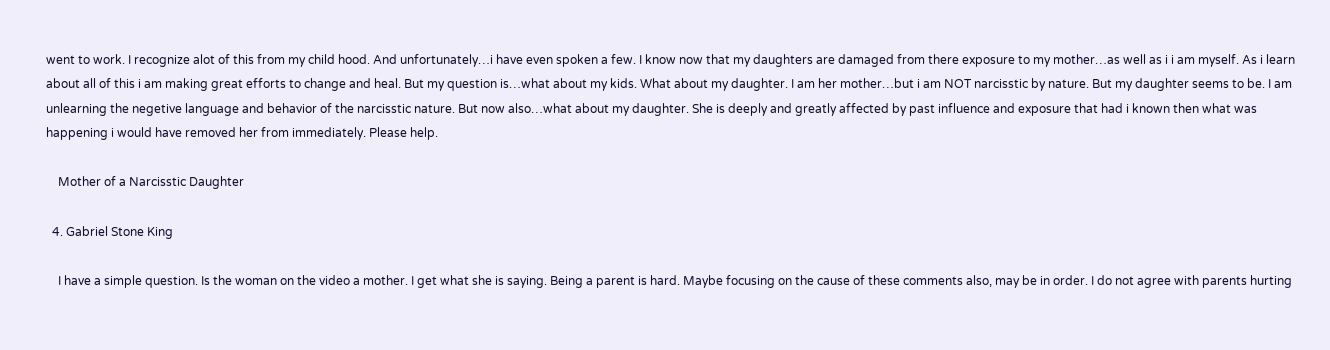went to work. I recognize alot of this from my child hood. And unfortunately…i have even spoken a few. I know now that my daughters are damaged from there exposure to my mother…as well as i i am myself. As i learn about all of this i am making great efforts to change and heal. But my question is…what about my kids. What about my daughter. I am her mother…but i am NOT narcisstic by nature. But my daughter seems to be. I am unlearning the negetive language and behavior of the narcisstic nature. But now also…what about my daughter. She is deeply and greatly affected by past influence and exposure that had i known then what was happening i would have removed her from immediately. Please help.

    Mother of a Narcisstic Daughter

  4. Gabriel Stone King

    I have a simple question. Is the woman on the video a mother. I get what she is saying. Being a parent is hard. Maybe focusing on the cause of these comments also, may be in order. I do not agree with parents hurting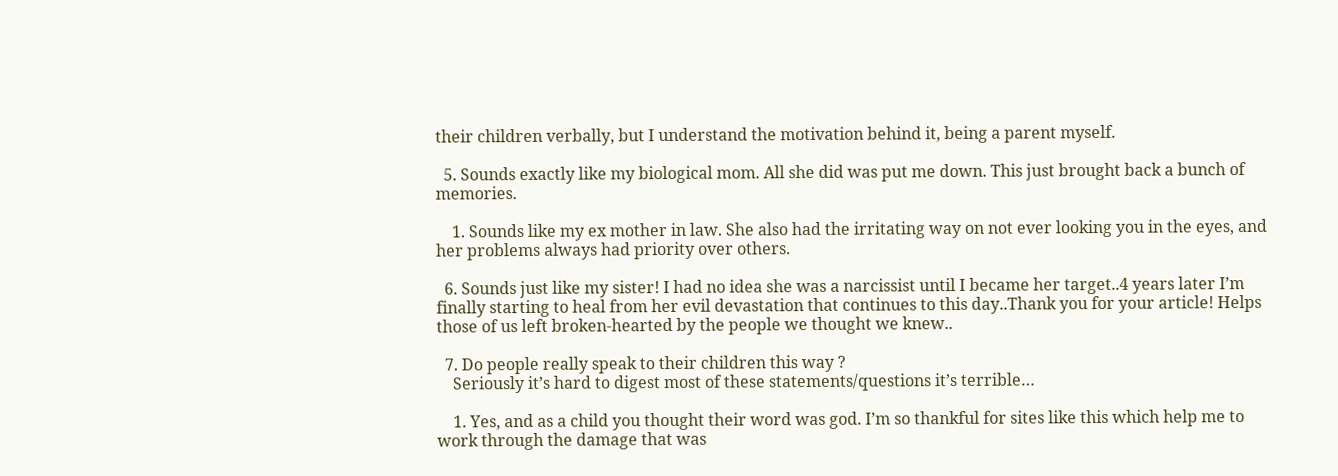their children verbally, but I understand the motivation behind it, being a parent myself.

  5. Sounds exactly like my biological mom. All she did was put me down. This just brought back a bunch of memories.

    1. Sounds like my ex mother in law. She also had the irritating way on not ever looking you in the eyes, and her problems always had priority over others.

  6. Sounds just like my sister! I had no idea she was a narcissist until I became her target..4 years later I’m finally starting to heal from her evil devastation that continues to this day..Thank you for your article! Helps those of us left broken-hearted by the people we thought we knew..

  7. Do people really speak to their children this way ?
    Seriously it’s hard to digest most of these statements/questions it’s terrible…

    1. Yes, and as a child you thought their word was god. I’m so thankful for sites like this which help me to work through the damage that was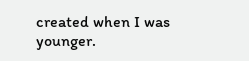created when I was younger.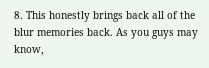8. This honestly brings back all of the blur memories back. As you guys may know,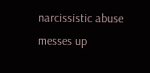narcissistic abuse messes up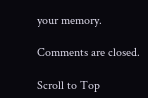your memory.

Comments are closed.

Scroll to Top